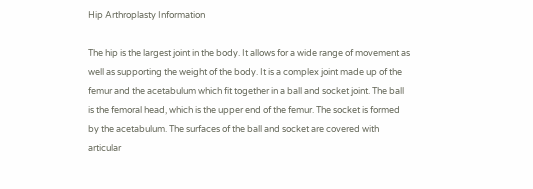Hip Arthroplasty Information

The hip is the largest joint in the body. It allows for a wide range of movement as well as supporting the weight of the body. It is a complex joint made up of the femur and the acetabulum which fit together in a ball and socket joint. The ball is the femoral head, which is the upper end of the femur. The socket is formed by the acetabulum. The surfaces of the ball and socket are covered with articular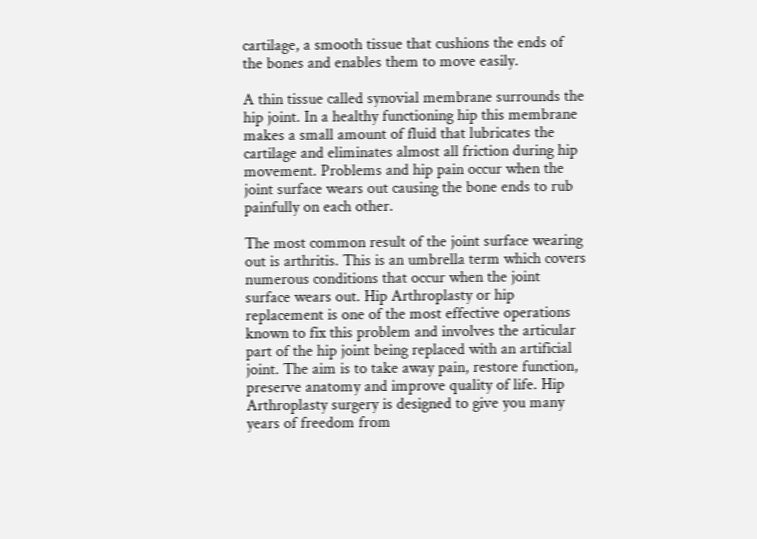cartilage, a smooth tissue that cushions the ends of the bones and enables them to move easily.

A thin tissue called synovial membrane surrounds the hip joint. In a healthy functioning hip this membrane makes a small amount of fluid that lubricates the cartilage and eliminates almost all friction during hip movement. Problems and hip pain occur when the joint surface wears out causing the bone ends to rub painfully on each other.

The most common result of the joint surface wearing out is arthritis. This is an umbrella term which covers numerous conditions that occur when the joint surface wears out. Hip Arthroplasty or hip replacement is one of the most effective operations known to fix this problem and involves the articular part of the hip joint being replaced with an artificial joint. The aim is to take away pain, restore function, preserve anatomy and improve quality of life. Hip Arthroplasty surgery is designed to give you many years of freedom from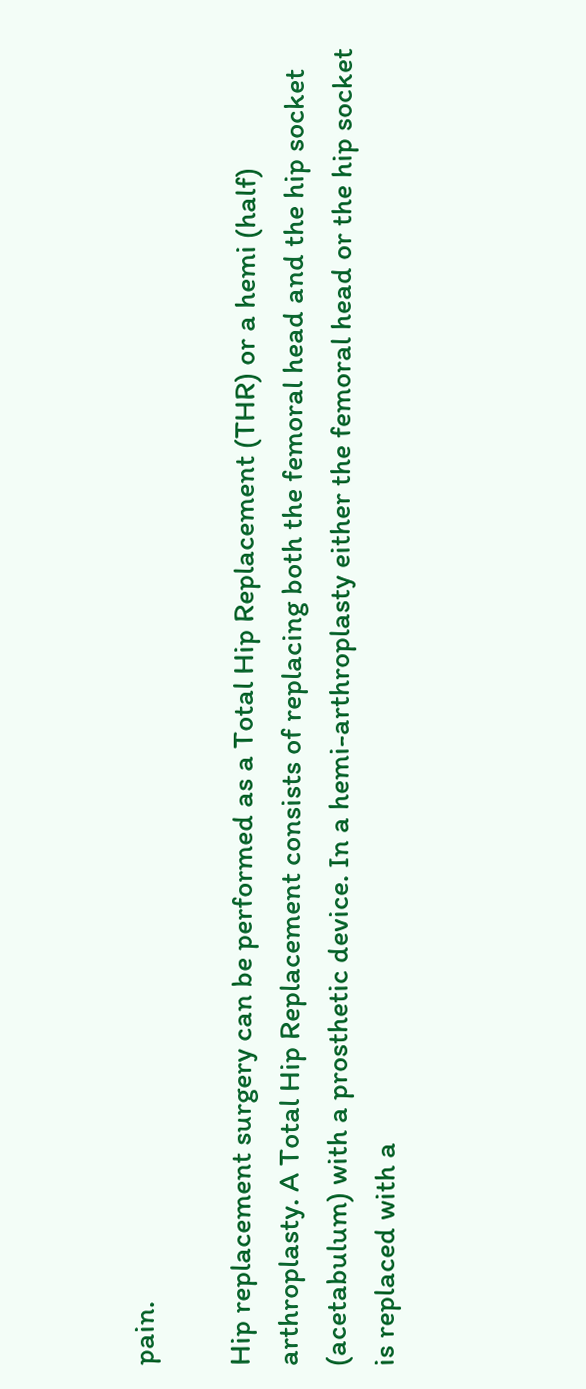pain.

Hip replacement surgery can be performed as a Total Hip Replacement (THR) or a hemi (half) arthroplasty. A Total Hip Replacement consists of replacing both the femoral head and the hip socket (acetabulum) with a prosthetic device. In a hemi-arthroplasty either the femoral head or the hip socket is replaced with a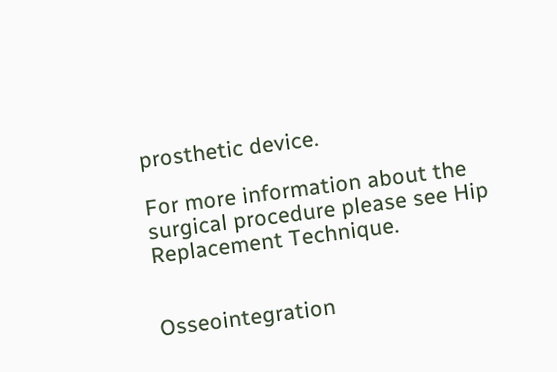prosthetic device.

For more information about the surgical procedure please see Hip Replacement Technique.


Osseointegration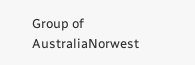Group of AustraliaNorwest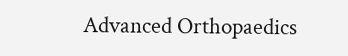Advanced Orthopaedics